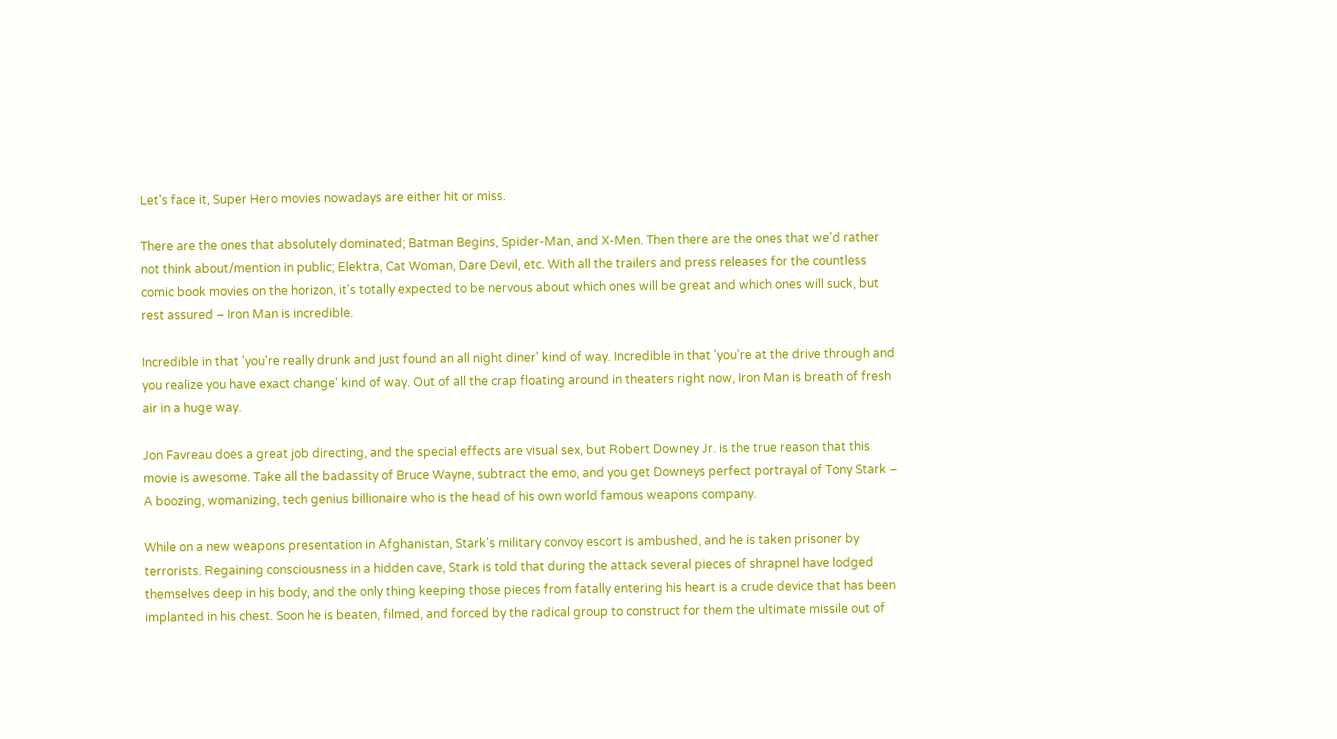Let's face it, Super Hero movies nowadays are either hit or miss.

There are the ones that absolutely dominated; Batman Begins, Spider-Man, and X-Men. Then there are the ones that we'd rather not think about/mention in public; Elektra, Cat Woman, Dare Devil, etc. With all the trailers and press releases for the countless comic book movies on the horizon, it's totally expected to be nervous about which ones will be great and which ones will suck, but rest assured – Iron Man is incredible.

Incredible in that 'you're really drunk and just found an all night diner' kind of way. Incredible in that 'you're at the drive through and you realize you have exact change' kind of way. Out of all the crap floating around in theaters right now, Iron Man is breath of fresh air in a huge way.

Jon Favreau does a great job directing, and the special effects are visual sex, but Robert Downey Jr. is the true reason that this movie is awesome. Take all the badassity of Bruce Wayne, subtract the emo, and you get Downeys perfect portrayal of Tony Stark – A boozing, womanizing, tech genius billionaire who is the head of his own world famous weapons company.

While on a new weapons presentation in Afghanistan, Stark's military convoy escort is ambushed, and he is taken prisoner by terrorists. Regaining consciousness in a hidden cave, Stark is told that during the attack several pieces of shrapnel have lodged themselves deep in his body, and the only thing keeping those pieces from fatally entering his heart is a crude device that has been implanted in his chest. Soon he is beaten, filmed, and forced by the radical group to construct for them the ultimate missile out of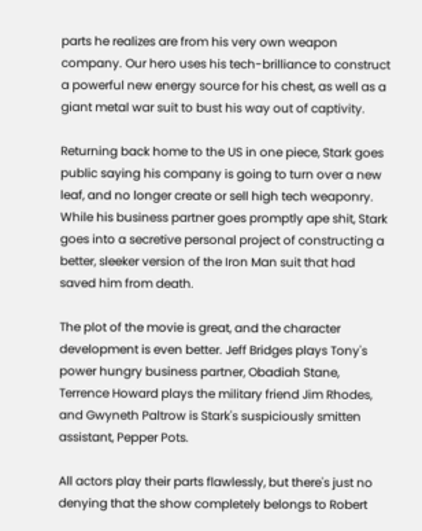parts he realizes are from his very own weapon company. Our hero uses his tech-brilliance to construct a powerful new energy source for his chest, as well as a giant metal war suit to bust his way out of captivity.

Returning back home to the US in one piece, Stark goes public saying his company is going to turn over a new leaf, and no longer create or sell high tech weaponry. While his business partner goes promptly ape shit, Stark goes into a secretive personal project of constructing a better, sleeker version of the Iron Man suit that had saved him from death.

The plot of the movie is great, and the character development is even better. Jeff Bridges plays Tony's power hungry business partner, Obadiah Stane, Terrence Howard plays the military friend Jim Rhodes, and Gwyneth Paltrow is Stark's suspiciously smitten assistant, Pepper Pots.

All actors play their parts flawlessly, but there's just no denying that the show completely belongs to Robert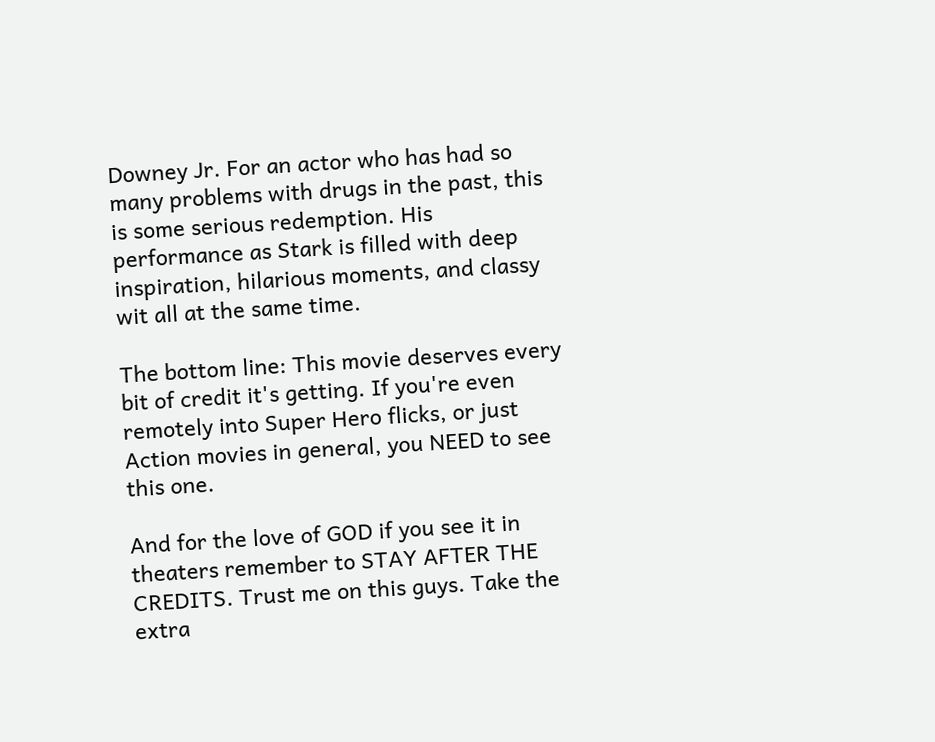Downey Jr. For an actor who has had so many problems with drugs in the past, this is some serious redemption. His performance as Stark is filled with deep inspiration, hilarious moments, and classy wit all at the same time.

The bottom line: This movie deserves every bit of credit it's getting. If you're even remotely into Super Hero flicks, or just Action movies in general, you NEED to see this one.

And for the love of GOD if you see it in theaters remember to STAY AFTER THE CREDITS. Trust me on this guys. Take the extra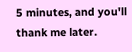5 minutes, and you'll thank me later.